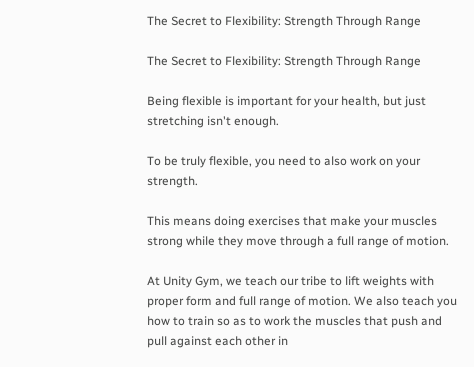The Secret to Flexibility: Strength Through Range

The Secret to Flexibility: Strength Through Range

Being flexible is important for your health, but just stretching isn't enough.

To be truly flexible, you need to also work on your strength.

This means doing exercises that make your muscles strong while they move through a full range of motion.

At Unity Gym, we teach our tribe to lift weights with proper form and full range of motion. We also teach you how to train so as to work the muscles that push and pull against each other in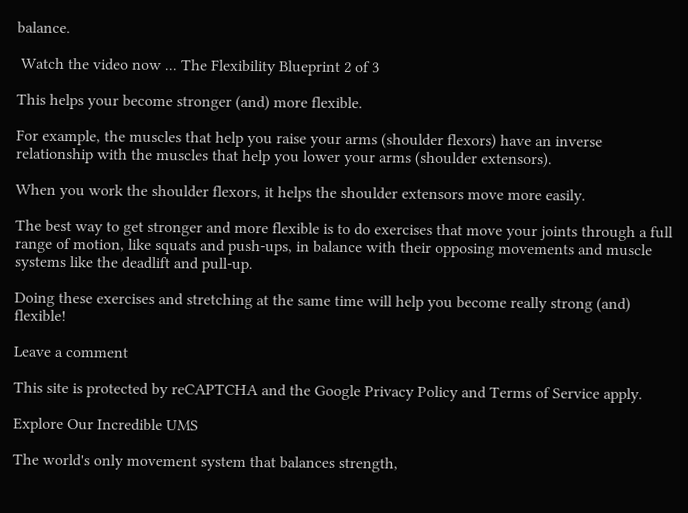balance.

 Watch the video now ... The Flexibility Blueprint 2 of 3

This helps your become stronger (and) more flexible.

For example, the muscles that help you raise your arms (shoulder flexors) have an inverse relationship with the muscles that help you lower your arms (shoulder extensors).

When you work the shoulder flexors, it helps the shoulder extensors move more easily.

The best way to get stronger and more flexible is to do exercises that move your joints through a full range of motion, like squats and push-ups, in balance with their opposing movements and muscle systems like the deadlift and pull-up.

Doing these exercises and stretching at the same time will help you become really strong (and) flexible!

Leave a comment

This site is protected by reCAPTCHA and the Google Privacy Policy and Terms of Service apply.

Explore Our Incredible UMS

The world's only movement system that balances strength,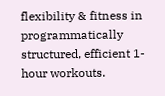flexibility & fitness in programmatically structured, efficient 1-hour workouts.